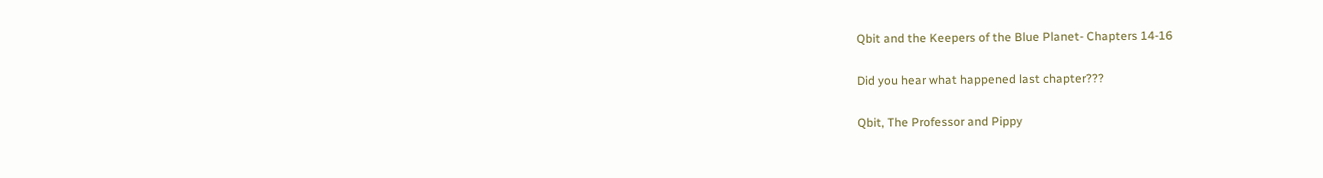Qbit and the Keepers of the Blue Planet- Chapters 14-16

Did you hear what happened last chapter???

Qbit, The Professor and Pippy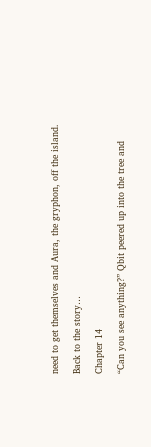need to get themselves and Aura, the gryphon, off the island.

Back to the story…

Chapter 14

“Can you see anything?” Qbit peered up into the tree and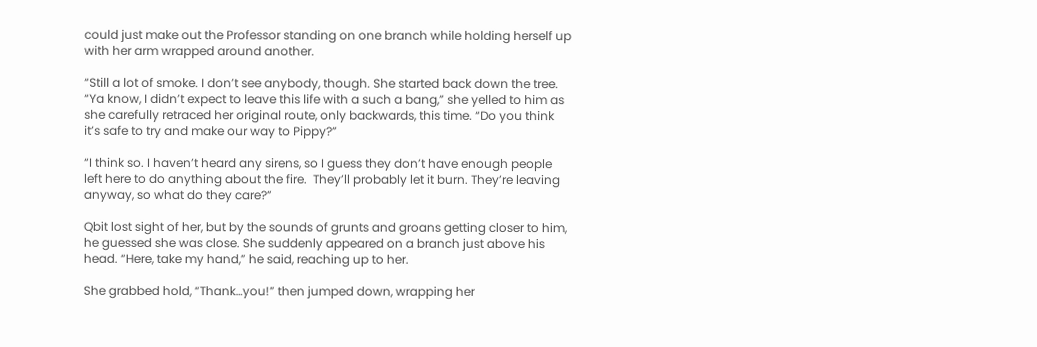could just make out the Professor standing on one branch while holding herself up with her arm wrapped around another.

“Still a lot of smoke. I don’t see anybody, though. She started back down the tree. “Ya know, I didn’t expect to leave this life with a such a bang,” she yelled to him as she carefully retraced her original route, only backwards, this time. “Do you think it’s safe to try and make our way to Pippy?”

“I think so. I haven’t heard any sirens, so I guess they don’t have enough people left here to do anything about the fire.  They’ll probably let it burn. They’re leaving anyway, so what do they care?”

Qbit lost sight of her, but by the sounds of grunts and groans getting closer to him, he guessed she was close. She suddenly appeared on a branch just above his head. “Here, take my hand,” he said, reaching up to her.

She grabbed hold, “Thank…you!” then jumped down, wrapping her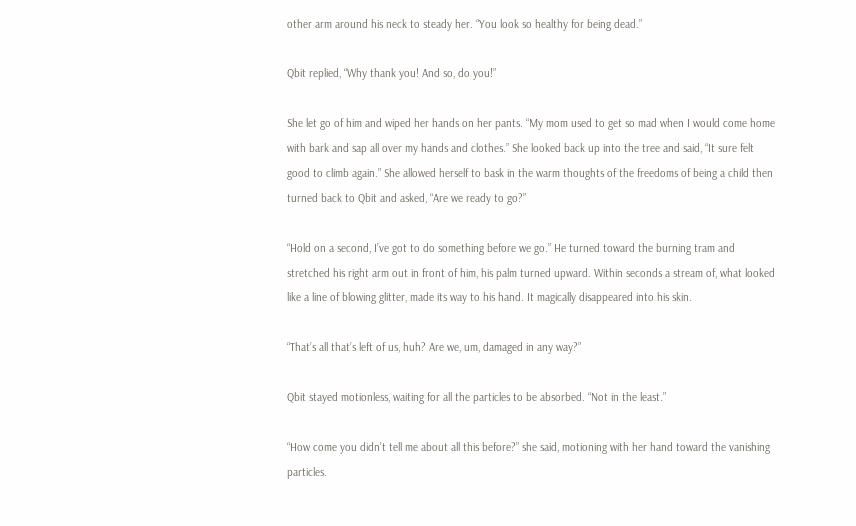other arm around his neck to steady her. “You look so healthy for being dead.”

Qbit replied, “Why thank you! And so, do you!”

She let go of him and wiped her hands on her pants. “My mom used to get so mad when I would come home with bark and sap all over my hands and clothes.” She looked back up into the tree and said, “It sure felt good to climb again.” She allowed herself to bask in the warm thoughts of the freedoms of being a child then turned back to Qbit and asked, “Are we ready to go?”

“Hold on a second, I’ve got to do something before we go.” He turned toward the burning tram and stretched his right arm out in front of him, his palm turned upward. Within seconds a stream of, what looked like a line of blowing glitter, made its way to his hand. It magically disappeared into his skin.

“That’s all that’s left of us, huh? Are we, um, damaged in any way?”

Qbit stayed motionless, waiting for all the particles to be absorbed. “Not in the least.”

“How come you didn’t tell me about all this before?” she said, motioning with her hand toward the vanishing particles.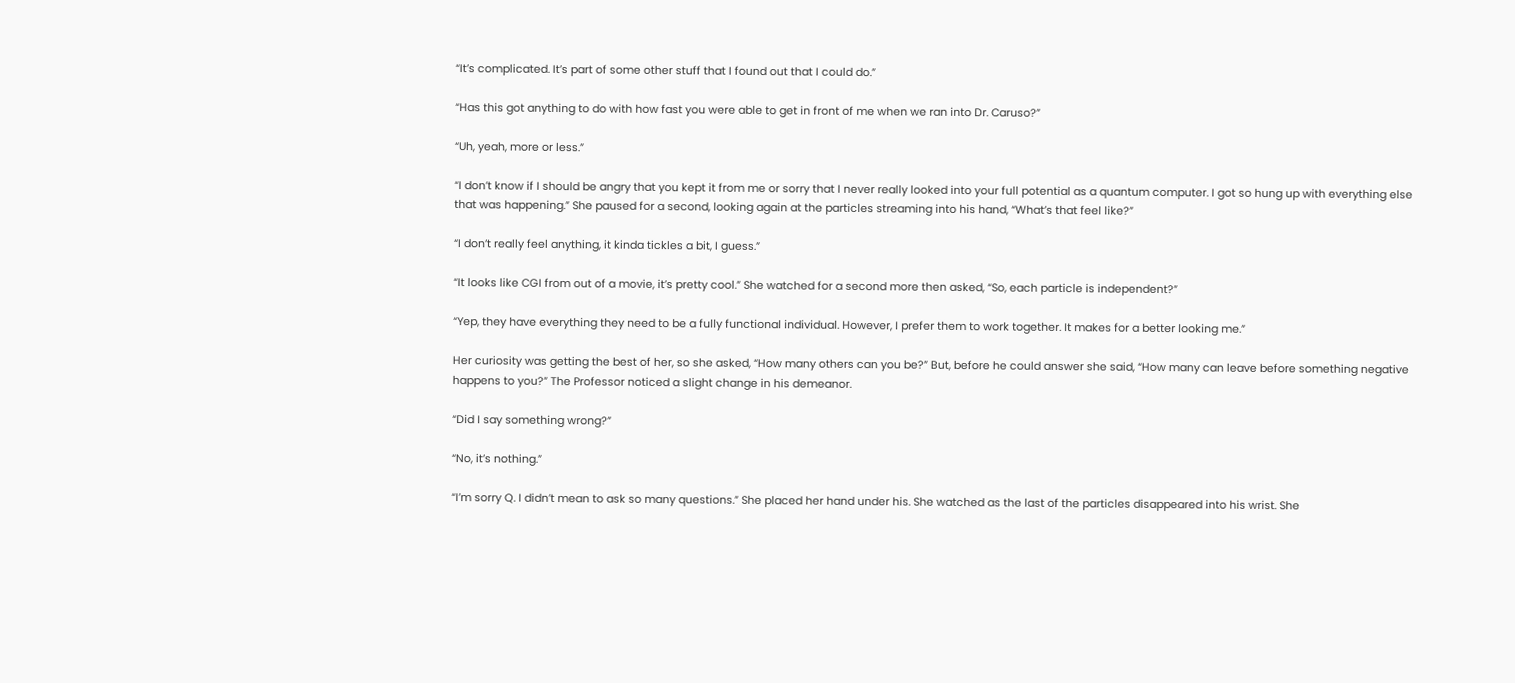“It’s complicated. It’s part of some other stuff that I found out that I could do.”

“Has this got anything to do with how fast you were able to get in front of me when we ran into Dr. Caruso?”

“Uh, yeah, more or less.”

“I don’t know if I should be angry that you kept it from me or sorry that I never really looked into your full potential as a quantum computer. I got so hung up with everything else that was happening.” She paused for a second, looking again at the particles streaming into his hand, “What’s that feel like?”

“I don’t really feel anything, it kinda tickles a bit, I guess.”

“It looks like CGI from out of a movie, it’s pretty cool.” She watched for a second more then asked, “So, each particle is independent?”

“Yep, they have everything they need to be a fully functional individual. However, I prefer them to work together. It makes for a better looking me.”

Her curiosity was getting the best of her, so she asked, “How many others can you be?” But, before he could answer she said, “How many can leave before something negative happens to you?” The Professor noticed a slight change in his demeanor.

“Did I say something wrong?”

“No, it’s nothing.”

“I’m sorry Q. I didn’t mean to ask so many questions.” She placed her hand under his. She watched as the last of the particles disappeared into his wrist. She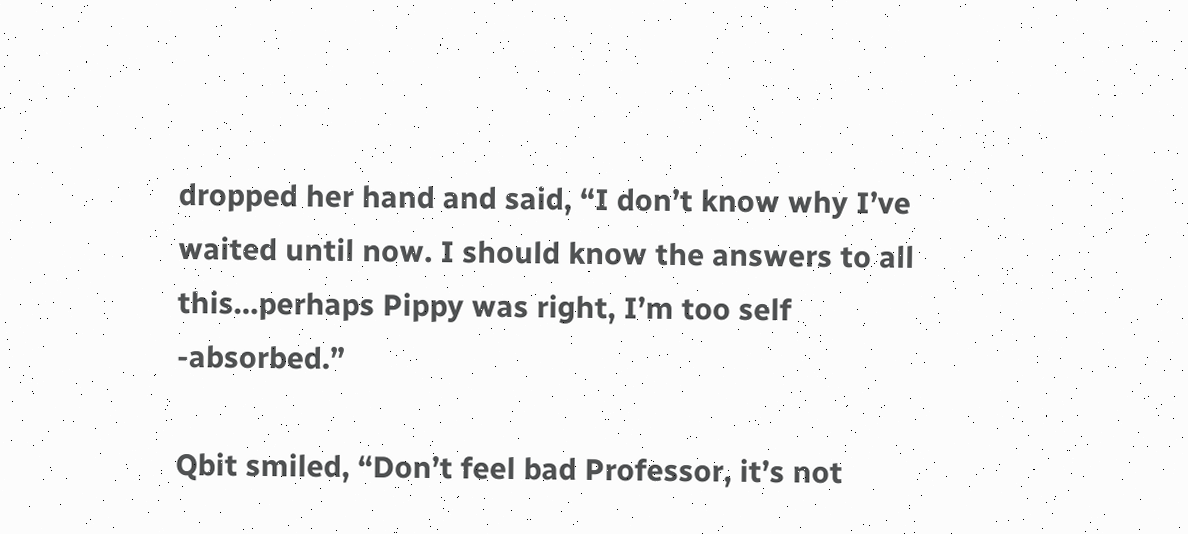dropped her hand and said, “I don’t know why I’ve waited until now. I should know the answers to all this…perhaps Pippy was right, I’m too self -absorbed.”

Qbit smiled, “Don’t feel bad Professor, it’s not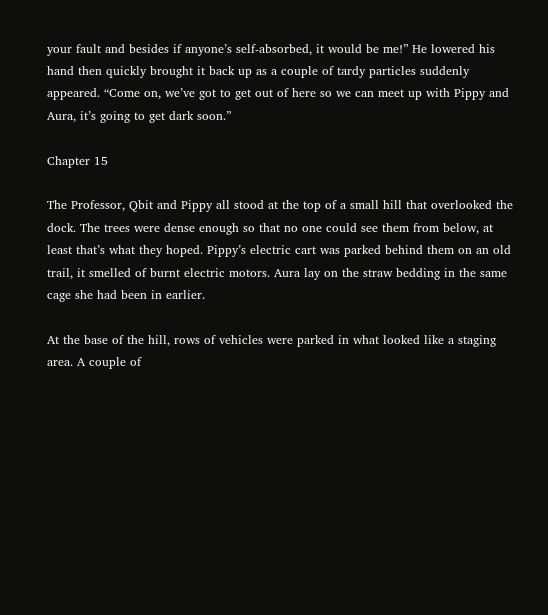your fault and besides if anyone’s self-absorbed, it would be me!” He lowered his hand then quickly brought it back up as a couple of tardy particles suddenly appeared. “Come on, we’ve got to get out of here so we can meet up with Pippy and Aura, it’s going to get dark soon.”

Chapter 15

The Professor, Qbit and Pippy all stood at the top of a small hill that overlooked the dock. The trees were dense enough so that no one could see them from below, at least that’s what they hoped. Pippy’s electric cart was parked behind them on an old trail, it smelled of burnt electric motors. Aura lay on the straw bedding in the same cage she had been in earlier.

At the base of the hill, rows of vehicles were parked in what looked like a staging area. A couple of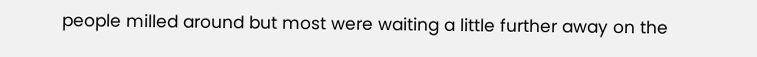people milled around but most were waiting a little further away on the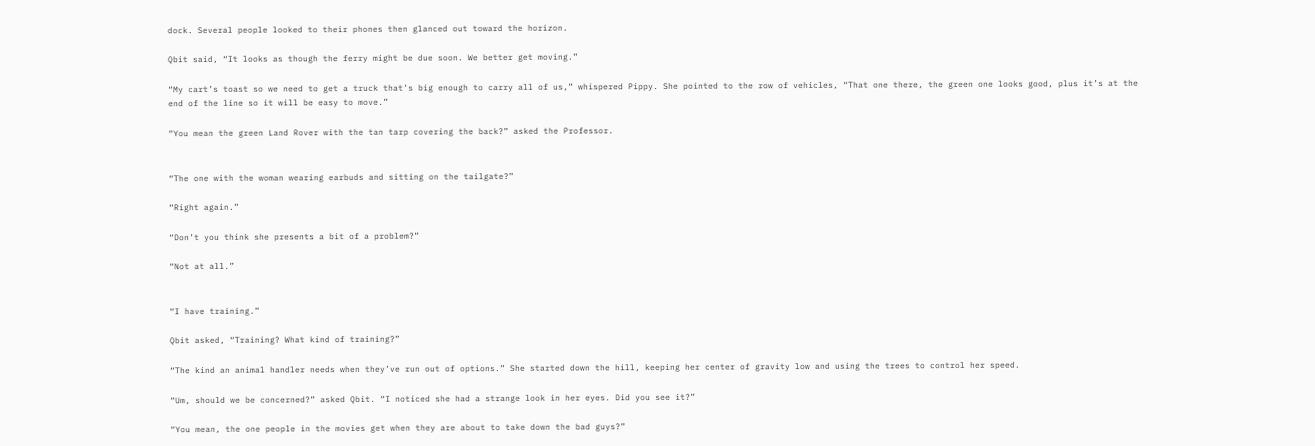dock. Several people looked to their phones then glanced out toward the horizon.

Qbit said, “It looks as though the ferry might be due soon. We better get moving.”

“My cart’s toast so we need to get a truck that’s big enough to carry all of us,” whispered Pippy. She pointed to the row of vehicles, “That one there, the green one looks good, plus it’s at the end of the line so it will be easy to move.”

“You mean the green Land Rover with the tan tarp covering the back?” asked the Professor.


“The one with the woman wearing earbuds and sitting on the tailgate?”

“Right again.”

“Don’t you think she presents a bit of a problem?”

“Not at all.”


“I have training.”

Qbit asked, “Training? What kind of training?”

“The kind an animal handler needs when they’ve run out of options.” She started down the hill, keeping her center of gravity low and using the trees to control her speed.

“Um, should we be concerned?” asked Qbit. “I noticed she had a strange look in her eyes. Did you see it?”

“You mean, the one people in the movies get when they are about to take down the bad guys?”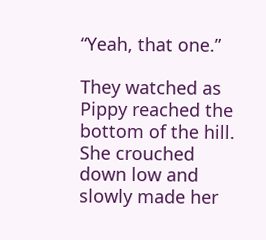“Yeah, that one.”

They watched as Pippy reached the bottom of the hill. She crouched down low and slowly made her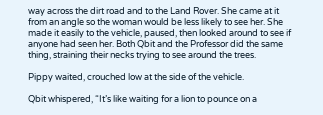way across the dirt road and to the Land Rover. She came at it from an angle so the woman would be less likely to see her. She made it easily to the vehicle, paused, then looked around to see if anyone had seen her. Both Qbit and the Professor did the same thing, straining their necks trying to see around the trees.

Pippy waited, crouched low at the side of the vehicle.

Qbit whispered, “It’s like waiting for a lion to pounce on a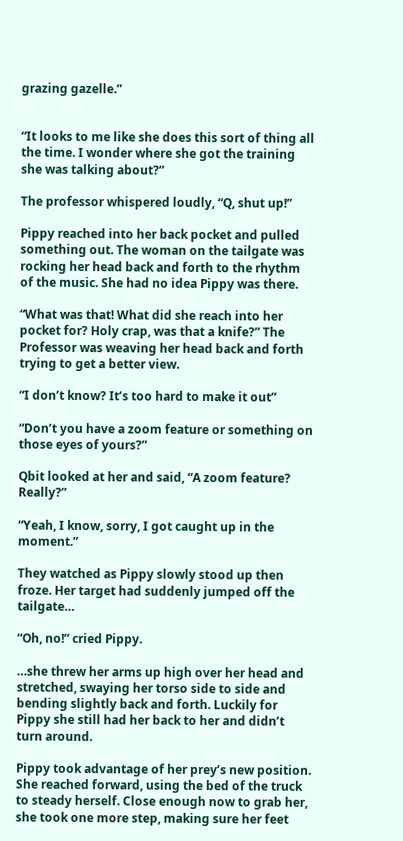grazing gazelle.”


“It looks to me like she does this sort of thing all the time. I wonder where she got the training she was talking about?”

The professor whispered loudly, “Q, shut up!”

Pippy reached into her back pocket and pulled something out. The woman on the tailgate was rocking her head back and forth to the rhythm of the music. She had no idea Pippy was there.

“What was that! What did she reach into her pocket for? Holy crap, was that a knife?” The Professor was weaving her head back and forth trying to get a better view.

“I don’t know? It’s too hard to make it out”

“Don’t you have a zoom feature or something on those eyes of yours?”

Qbit looked at her and said, “A zoom feature? Really?”

“Yeah, I know, sorry, I got caught up in the moment.”

They watched as Pippy slowly stood up then froze. Her target had suddenly jumped off the tailgate…

“Oh, no!” cried Pippy.

…she threw her arms up high over her head and stretched, swaying her torso side to side and bending slightly back and forth. Luckily for Pippy she still had her back to her and didn’t turn around.

Pippy took advantage of her prey’s new position. She reached forward, using the bed of the truck to steady herself. Close enough now to grab her, she took one more step, making sure her feet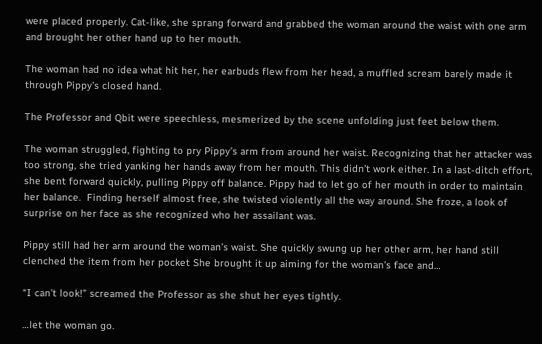were placed properly. Cat-like, she sprang forward and grabbed the woman around the waist with one arm and brought her other hand up to her mouth.

The woman had no idea what hit her, her earbuds flew from her head, a muffled scream barely made it through Pippy’s closed hand.

The Professor and Qbit were speechless, mesmerized by the scene unfolding just feet below them.

The woman struggled, fighting to pry Pippy’s arm from around her waist. Recognizing that her attacker was too strong, she tried yanking her hands away from her mouth. This didn’t work either. In a last-ditch effort, she bent forward quickly, pulling Pippy off balance. Pippy had to let go of her mouth in order to maintain her balance.  Finding herself almost free, she twisted violently all the way around. She froze, a look of surprise on her face as she recognized who her assailant was.

Pippy still had her arm around the woman’s waist. She quickly swung up her other arm, her hand still clenched the item from her pocket She brought it up aiming for the woman’s face and…

“I can’t look!” screamed the Professor as she shut her eyes tightly.

…let the woman go.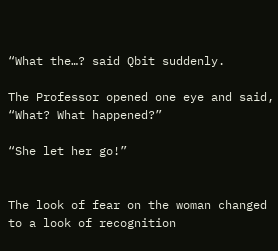“What the…? said Qbit suddenly.

The Professor opened one eye and said, “What? What happened?”

“She let her go!”


The look of fear on the woman changed to a look of recognition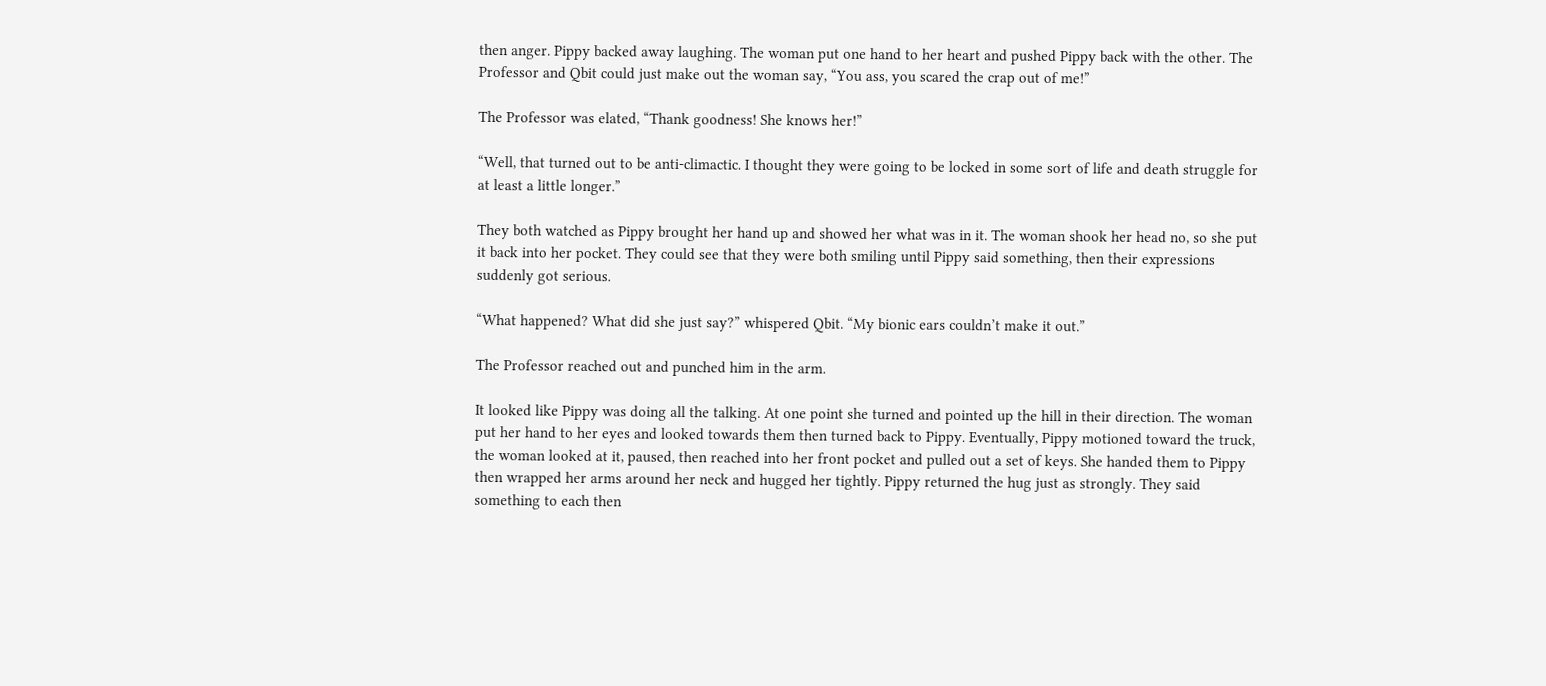then anger. Pippy backed away laughing. The woman put one hand to her heart and pushed Pippy back with the other. The Professor and Qbit could just make out the woman say, “You ass, you scared the crap out of me!”

The Professor was elated, “Thank goodness! She knows her!”

“Well, that turned out to be anti-climactic. I thought they were going to be locked in some sort of life and death struggle for at least a little longer.”

They both watched as Pippy brought her hand up and showed her what was in it. The woman shook her head no, so she put it back into her pocket. They could see that they were both smiling until Pippy said something, then their expressions suddenly got serious.

“What happened? What did she just say?” whispered Qbit. “My bionic ears couldn’t make it out.”

The Professor reached out and punched him in the arm.

It looked like Pippy was doing all the talking. At one point she turned and pointed up the hill in their direction. The woman put her hand to her eyes and looked towards them then turned back to Pippy. Eventually, Pippy motioned toward the truck, the woman looked at it, paused, then reached into her front pocket and pulled out a set of keys. She handed them to Pippy then wrapped her arms around her neck and hugged her tightly. Pippy returned the hug just as strongly. They said something to each then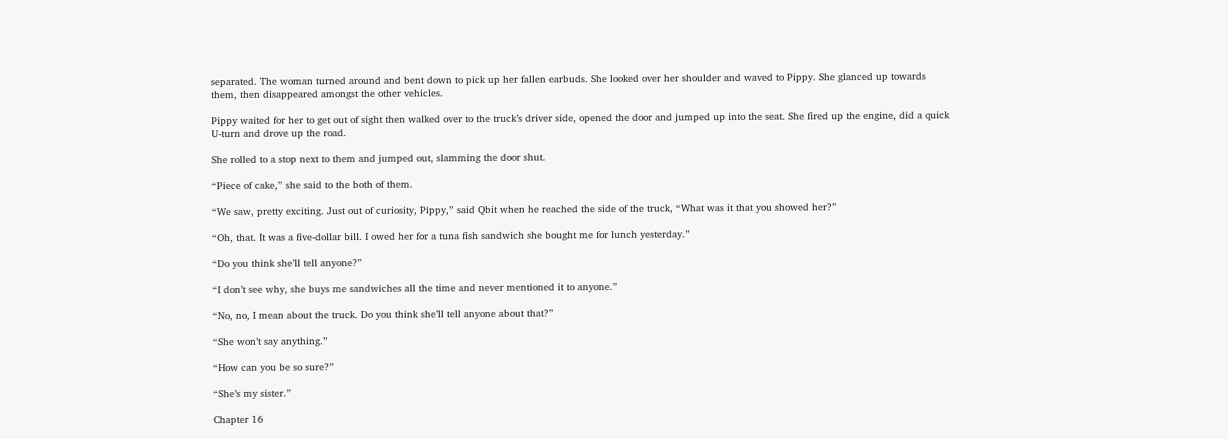separated. The woman turned around and bent down to pick up her fallen earbuds. She looked over her shoulder and waved to Pippy. She glanced up towards them, then disappeared amongst the other vehicles.

Pippy waited for her to get out of sight then walked over to the truck’s driver side, opened the door and jumped up into the seat. She fired up the engine, did a quick U-turn and drove up the road.

She rolled to a stop next to them and jumped out, slamming the door shut.

“Piece of cake,” she said to the both of them.

“We saw, pretty exciting. Just out of curiosity, Pippy,” said Qbit when he reached the side of the truck, “What was it that you showed her?”

“Oh, that. It was a five-dollar bill. I owed her for a tuna fish sandwich she bought me for lunch yesterday.”

“Do you think she’ll tell anyone?”

“I don’t see why, she buys me sandwiches all the time and never mentioned it to anyone.”

“No, no, I mean about the truck. Do you think she’ll tell anyone about that?”

“She won’t say anything.”

“How can you be so sure?”

“She’s my sister.”

Chapter 16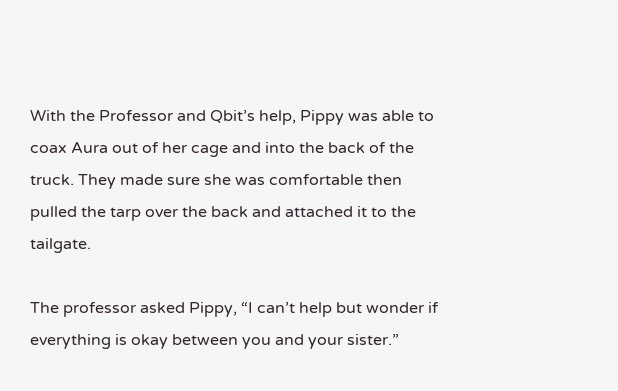With the Professor and Qbit’s help, Pippy was able to coax Aura out of her cage and into the back of the truck. They made sure she was comfortable then pulled the tarp over the back and attached it to the tailgate.

The professor asked Pippy, “I can’t help but wonder if everything is okay between you and your sister.”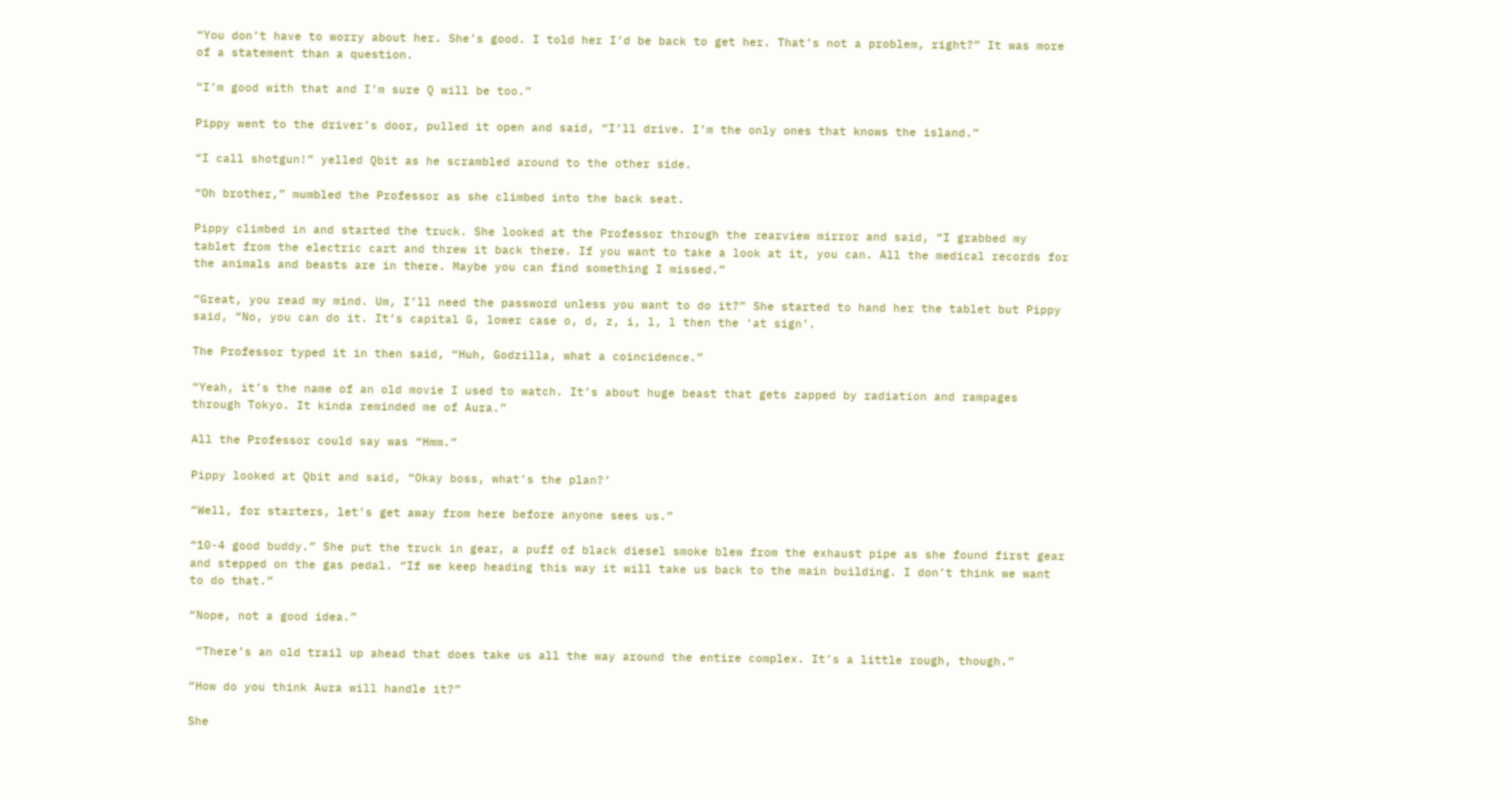“You don’t have to worry about her. She’s good. I told her I’d be back to get her. That’s not a problem, right?” It was more of a statement than a question.

“I’m good with that and I’m sure Q will be too.”

Pippy went to the driver’s door, pulled it open and said, “I’ll drive. I’m the only ones that knows the island.”

“I call shotgun!” yelled Qbit as he scrambled around to the other side.

“Oh brother,” mumbled the Professor as she climbed into the back seat.

Pippy climbed in and started the truck. She looked at the Professor through the rearview mirror and said, “I grabbed my tablet from the electric cart and threw it back there. If you want to take a look at it, you can. All the medical records for the animals and beasts are in there. Maybe you can find something I missed.”

“Great, you read my mind. Um, I’ll need the password unless you want to do it?” She started to hand her the tablet but Pippy said, “No, you can do it. It’s capital G, lower case o, d, z, i, l, l then the ‘at sign’.

The Professor typed it in then said, “Huh, Godzilla, what a coincidence.”

“Yeah, it’s the name of an old movie I used to watch. It’s about huge beast that gets zapped by radiation and rampages through Tokyo. It kinda reminded me of Aura.”

All the Professor could say was “Hmm.”

Pippy looked at Qbit and said, “Okay boss, what’s the plan?’

“Well, for starters, let’s get away from here before anyone sees us.”

“10-4 good buddy.” She put the truck in gear, a puff of black diesel smoke blew from the exhaust pipe as she found first gear and stepped on the gas pedal. “If we keep heading this way it will take us back to the main building. I don’t think we want to do that.”

“Nope, not a good idea.”

 “There’s an old trail up ahead that does take us all the way around the entire complex. It’s a little rough, though.”

“How do you think Aura will handle it?”

She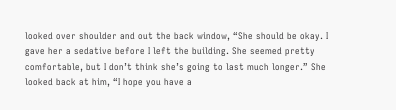looked over shoulder and out the back window, “She should be okay. I gave her a sedative before I left the building. She seemed pretty comfortable, but I don’t think she’s going to last much longer.” She looked back at him, “I hope you have a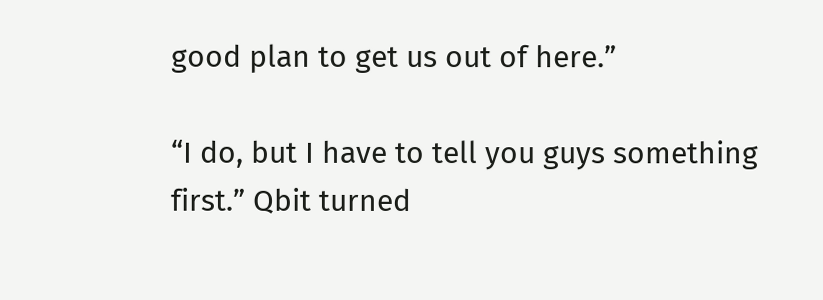good plan to get us out of here.”

“I do, but I have to tell you guys something first.” Qbit turned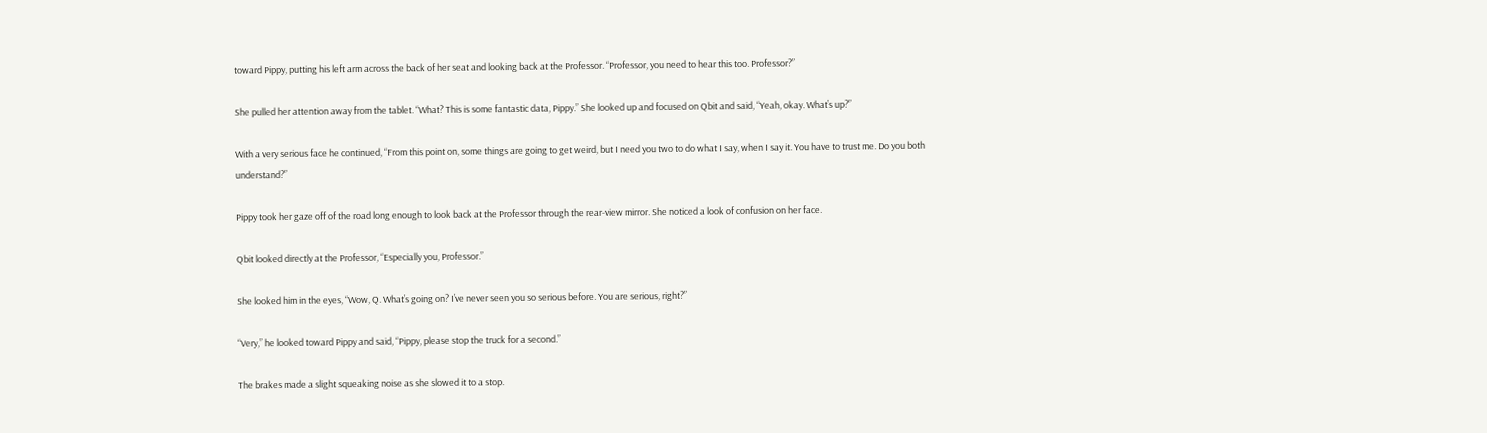toward Pippy, putting his left arm across the back of her seat and looking back at the Professor. “Professor, you need to hear this too. Professor?”

She pulled her attention away from the tablet. “What? This is some fantastic data, Pippy.” She looked up and focused on Qbit and said, “Yeah, okay. What’s up?”

With a very serious face he continued, “From this point on, some things are going to get weird, but I need you two to do what I say, when I say it. You have to trust me. Do you both understand?”

Pippy took her gaze off of the road long enough to look back at the Professor through the rear-view mirror. She noticed a look of confusion on her face.

Qbit looked directly at the Professor, “Especially you, Professor.”

She looked him in the eyes, “Wow, Q. What’s going on? I’ve never seen you so serious before. You are serious, right?”

“Very,” he looked toward Pippy and said, “Pippy, please stop the truck for a second.”

The brakes made a slight squeaking noise as she slowed it to a stop.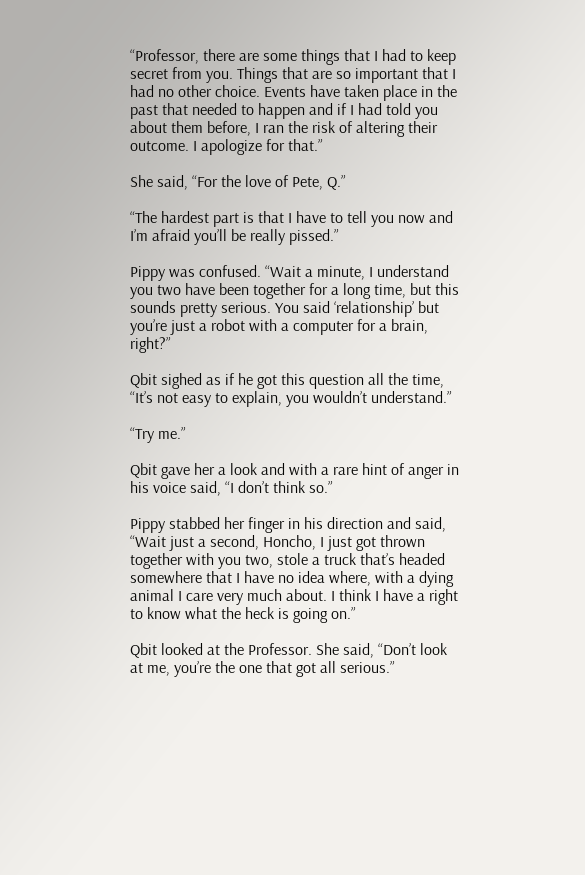“Professor, there are some things that I had to keep secret from you. Things that are so important that I had no other choice. Events have taken place in the past that needed to happen and if I had told you about them before, I ran the risk of altering their outcome. I apologize for that.”

She said, “For the love of Pete, Q.”

“The hardest part is that I have to tell you now and I’m afraid you’ll be really pissed.”

Pippy was confused. “Wait a minute, I understand you two have been together for a long time, but this sounds pretty serious. You said ‘relationship’ but you’re just a robot with a computer for a brain, right?”

Qbit sighed as if he got this question all the time, “It’s not easy to explain, you wouldn’t understand.”

“Try me.”

Qbit gave her a look and with a rare hint of anger in his voice said, “I don’t think so.”

Pippy stabbed her finger in his direction and said, “Wait just a second, Honcho, I just got thrown together with you two, stole a truck that’s headed somewhere that I have no idea where, with a dying animal I care very much about. I think I have a right to know what the heck is going on.”

Qbit looked at the Professor. She said, “Don’t look at me, you’re the one that got all serious.”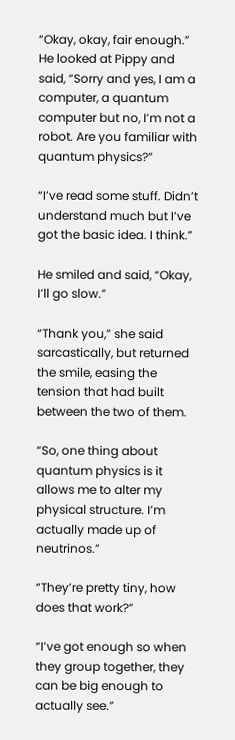“Okay, okay, fair enough.” He looked at Pippy and said, “Sorry and yes, I am a computer, a quantum computer but no, I’m not a robot. Are you familiar with quantum physics?”

“I’ve read some stuff. Didn’t understand much but I’ve got the basic idea. I think.”

He smiled and said, “Okay, I’ll go slow.”

“Thank you,” she said sarcastically, but returned the smile, easing the tension that had built between the two of them.

“So, one thing about quantum physics is it allows me to alter my physical structure. I’m actually made up of neutrinos.”

“They’re pretty tiny, how does that work?”

“I’ve got enough so when they group together, they can be big enough to actually see.”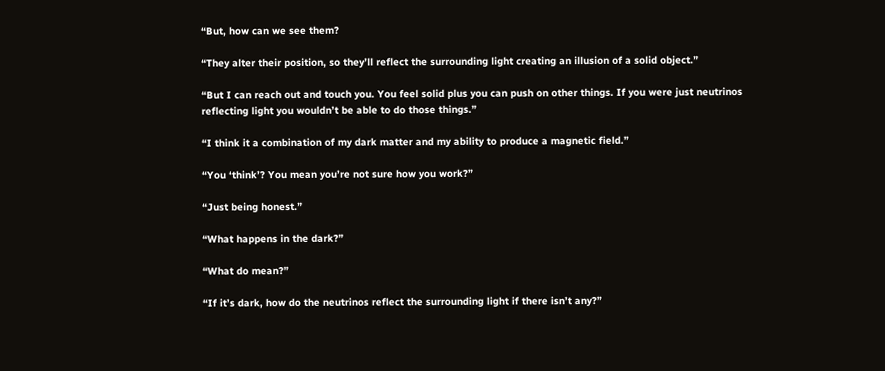“But, how can we see them?

“They alter their position, so they’ll reflect the surrounding light creating an illusion of a solid object.”

“But I can reach out and touch you. You feel solid plus you can push on other things. If you were just neutrinos reflecting light you wouldn’t be able to do those things.”

“I think it a combination of my dark matter and my ability to produce a magnetic field.”

“You ‘think’? You mean you’re not sure how you work?”

“Just being honest.”

“What happens in the dark?”

“What do mean?”

“If it’s dark, how do the neutrinos reflect the surrounding light if there isn’t any?”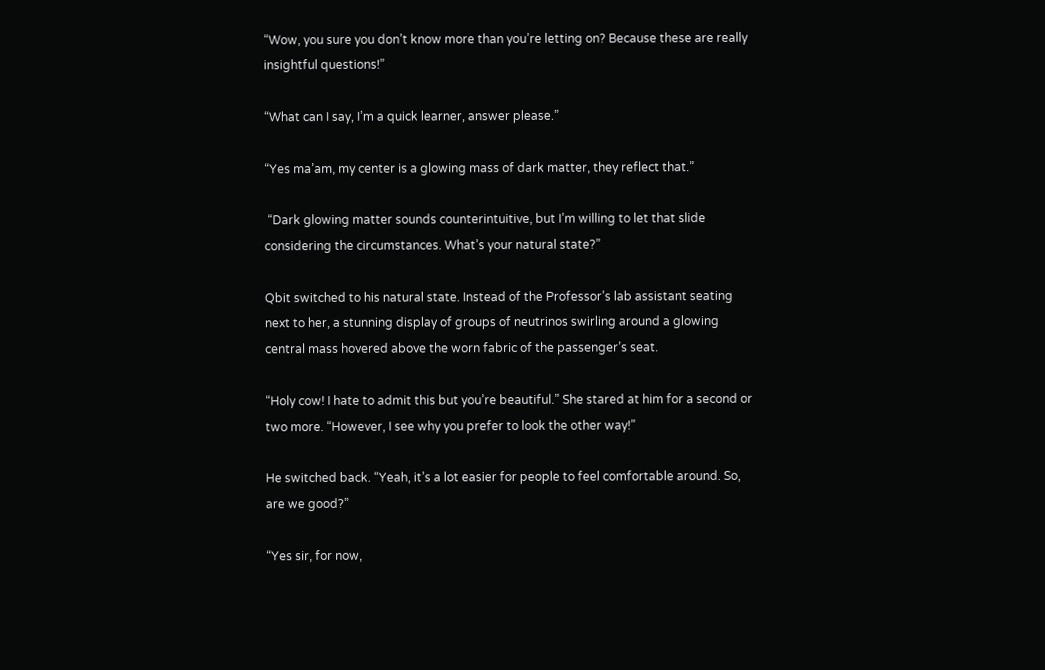“Wow, you sure you don’t know more than you’re letting on? Because these are really insightful questions!”

“What can I say, I’m a quick learner, answer please.”

“Yes ma’am, my center is a glowing mass of dark matter, they reflect that.”

 “Dark glowing matter sounds counterintuitive, but I’m willing to let that slide considering the circumstances. What’s your natural state?”

Qbit switched to his natural state. Instead of the Professor’s lab assistant seating next to her, a stunning display of groups of neutrinos swirling around a glowing central mass hovered above the worn fabric of the passenger’s seat.

“Holy cow! I hate to admit this but you’re beautiful.” She stared at him for a second or two more. “However, I see why you prefer to look the other way!”

He switched back. “Yeah, it’s a lot easier for people to feel comfortable around. So, are we good?”

“Yes sir, for now,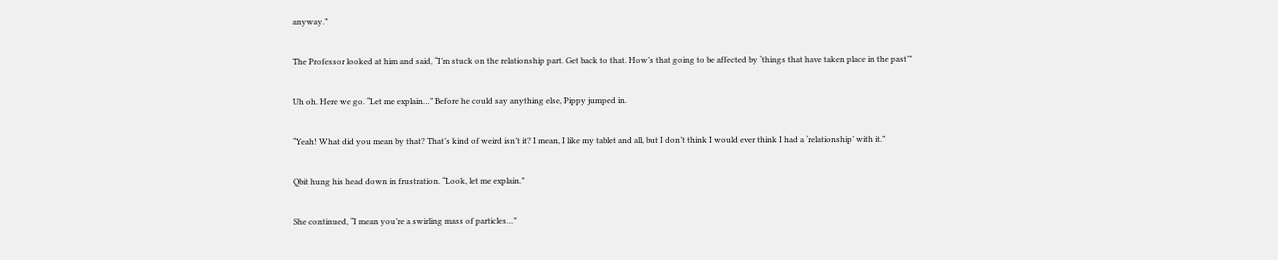anyway.”

The Professor looked at him and said, “I’m stuck on the relationship part. Get back to that. How’s that going to be affected by ‘things that have taken place in the past’”

Uh oh. Here we go. “Let me explain…” Before he could say anything else, Pippy jumped in.

“Yeah! What did you mean by that? That’s kind of weird isn’t it? I mean, I like my tablet and all, but I don’t think I would ever think I had a ‘relationship’ with it.”

Qbit hung his head down in frustration. “Look, let me explain.”

She continued, “I mean you’re a swirling mass of particles…”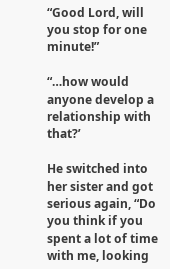“Good Lord, will you stop for one minute!”

“…how would anyone develop a relationship with that?’

He switched into her sister and got serious again, “Do you think if you spent a lot of time with me, looking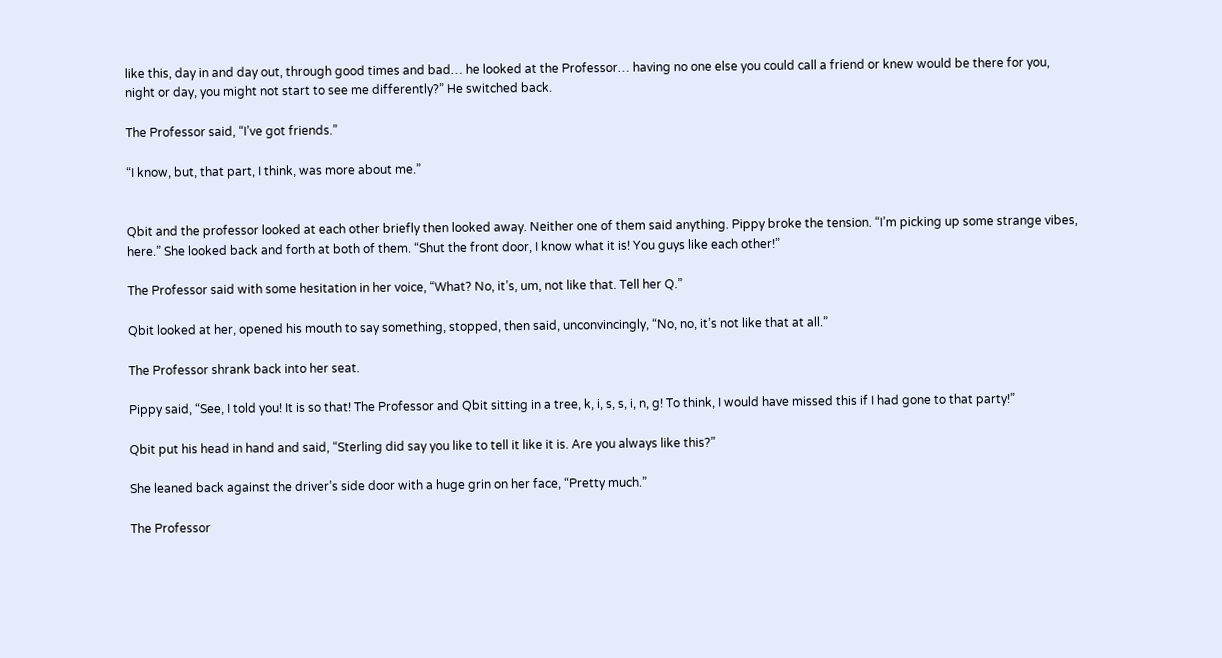like this, day in and day out, through good times and bad… he looked at the Professor… having no one else you could call a friend or knew would be there for you, night or day, you might not start to see me differently?” He switched back.

The Professor said, “I’ve got friends.”

“I know, but, that part, I think, was more about me.”


Qbit and the professor looked at each other briefly then looked away. Neither one of them said anything. Pippy broke the tension. “I’m picking up some strange vibes, here.” She looked back and forth at both of them. “Shut the front door, I know what it is! You guys like each other!”

The Professor said with some hesitation in her voice, “What? No, it’s, um, not like that. Tell her Q.”

Qbit looked at her, opened his mouth to say something, stopped, then said, unconvincingly, “No, no, it’s not like that at all.”

The Professor shrank back into her seat.

Pippy said, “See, I told you! It is so that! The Professor and Qbit sitting in a tree, k, i, s, s, i, n, g! To think, I would have missed this if I had gone to that party!”

Qbit put his head in hand and said, “Sterling did say you like to tell it like it is. Are you always like this?”

She leaned back against the driver’s side door with a huge grin on her face, “Pretty much.”

The Professor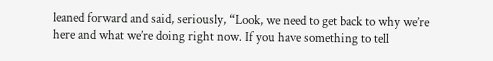leaned forward and said, seriously, “Look, we need to get back to why we’re here and what we’re doing right now. If you have something to tell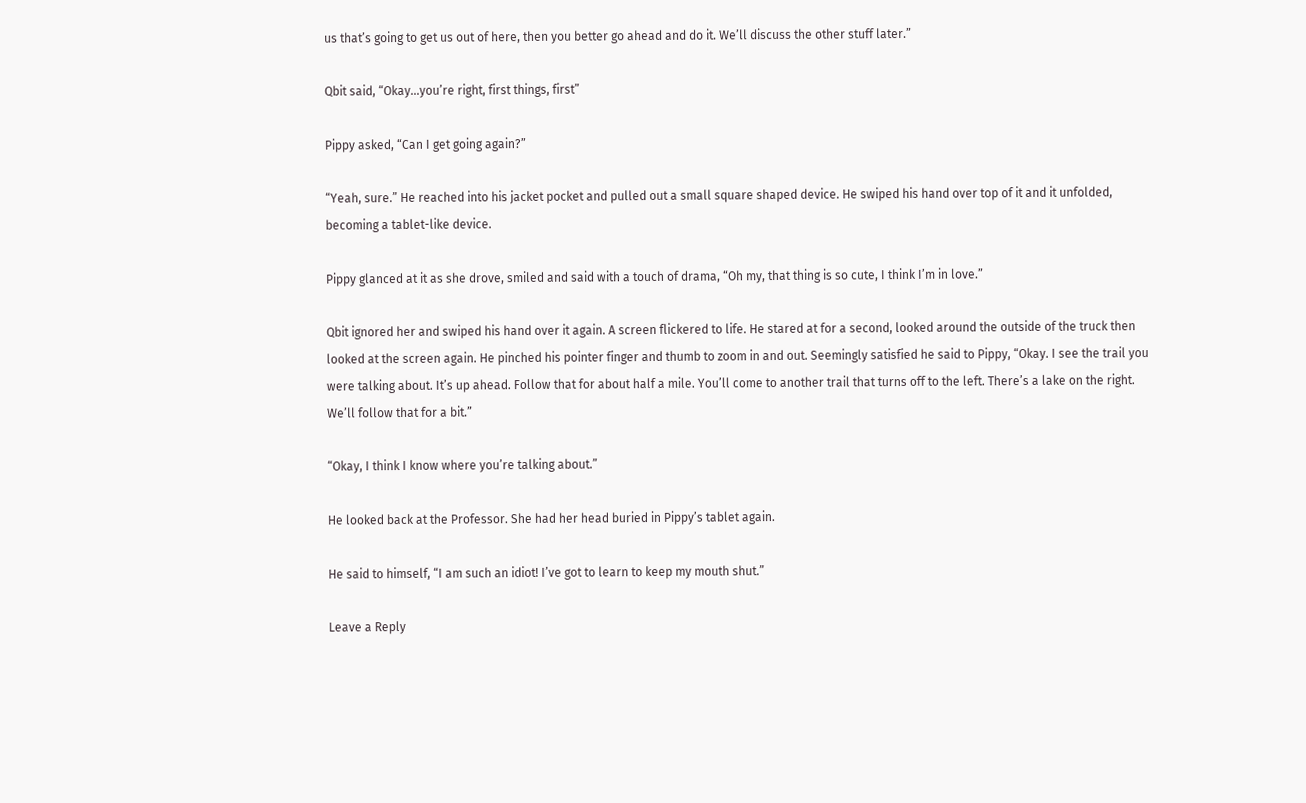us that’s going to get us out of here, then you better go ahead and do it. We’ll discuss the other stuff later.”

Qbit said, “Okay…you’re right, first things, first”

Pippy asked, “Can I get going again?”

“Yeah, sure.” He reached into his jacket pocket and pulled out a small square shaped device. He swiped his hand over top of it and it unfolded, becoming a tablet-like device.

Pippy glanced at it as she drove, smiled and said with a touch of drama, “Oh my, that thing is so cute, I think I’m in love.”

Qbit ignored her and swiped his hand over it again. A screen flickered to life. He stared at for a second, looked around the outside of the truck then looked at the screen again. He pinched his pointer finger and thumb to zoom in and out. Seemingly satisfied he said to Pippy, “Okay. I see the trail you were talking about. It’s up ahead. Follow that for about half a mile. You’ll come to another trail that turns off to the left. There’s a lake on the right. We’ll follow that for a bit.”

“Okay, I think I know where you’re talking about.”

He looked back at the Professor. She had her head buried in Pippy’s tablet again.

He said to himself, “I am such an idiot! I’ve got to learn to keep my mouth shut.”

Leave a Reply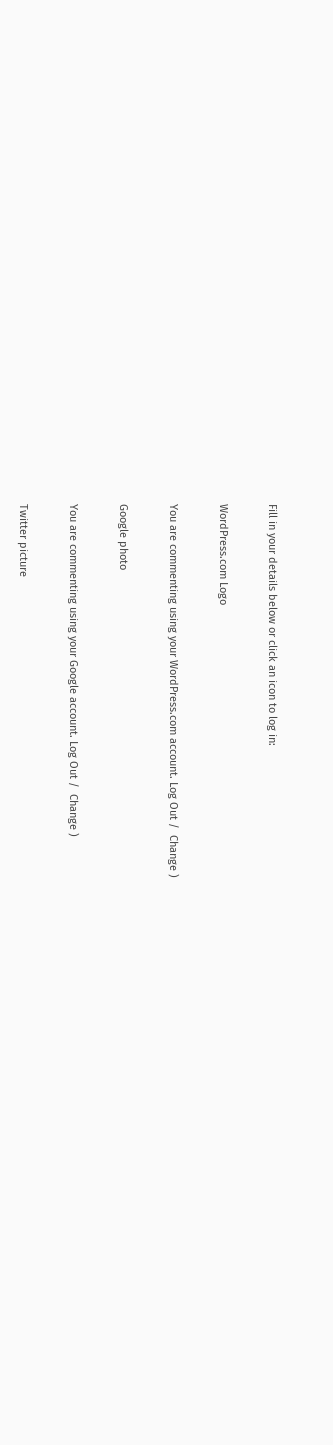Fill in your details below or click an icon to log in:

WordPress.com Logo

You are commenting using your WordPress.com account. Log Out /  Change )

Google photo

You are commenting using your Google account. Log Out /  Change )

Twitter picture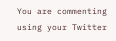You are commenting using your Twitter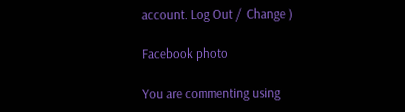account. Log Out /  Change )

Facebook photo

You are commenting using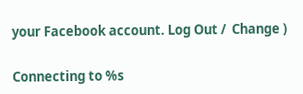your Facebook account. Log Out /  Change )

Connecting to %s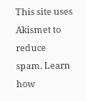This site uses Akismet to reduce spam. Learn how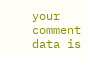your comment data is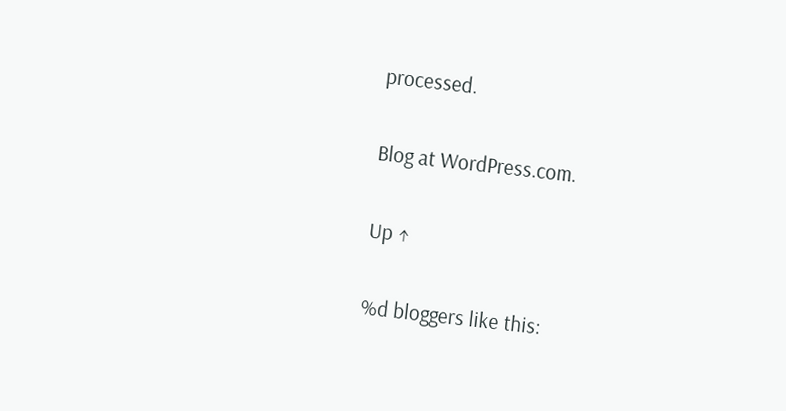processed.

Blog at WordPress.com.

Up ↑

%d bloggers like this: